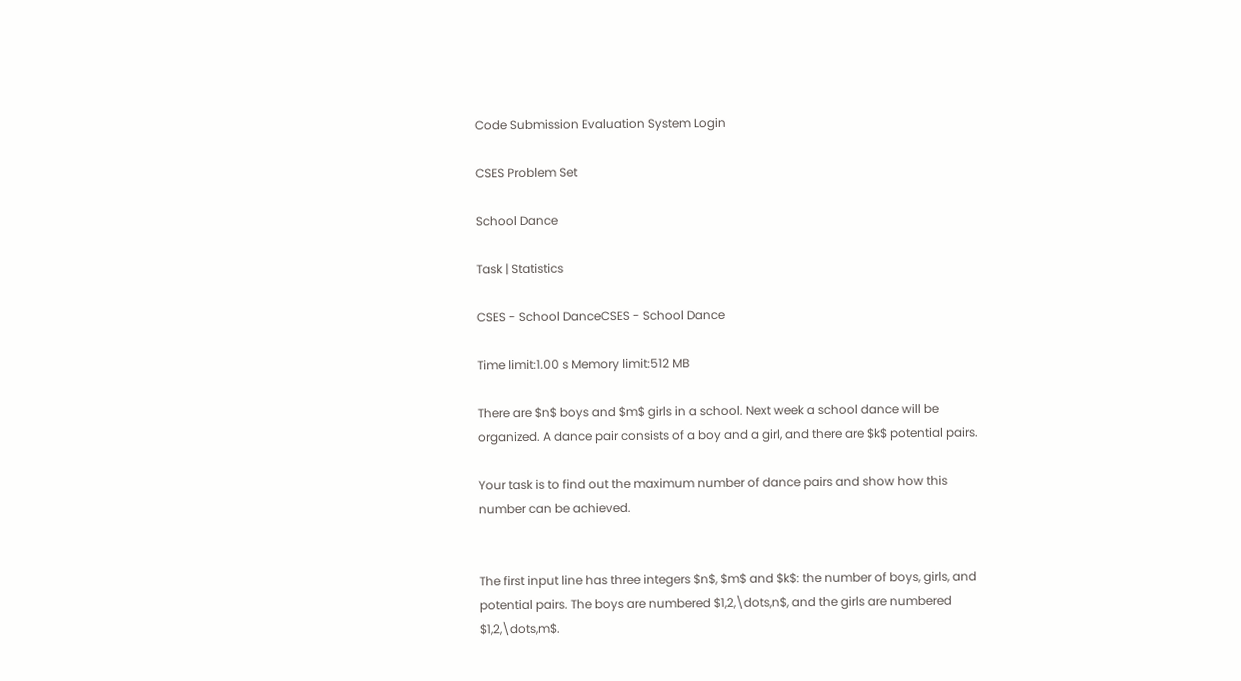Code Submission Evaluation System Login

CSES Problem Set

School Dance

Task | Statistics

CSES - School DanceCSES - School Dance

Time limit:1.00 s Memory limit:512 MB

There are $n$ boys and $m$ girls in a school. Next week a school dance will be organized. A dance pair consists of a boy and a girl, and there are $k$ potential pairs.

Your task is to find out the maximum number of dance pairs and show how this number can be achieved.


The first input line has three integers $n$, $m$ and $k$: the number of boys, girls, and potential pairs. The boys are numbered $1,2,\dots,n$, and the girls are numbered $1,2,\dots,m$.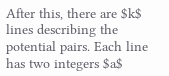After this, there are $k$ lines describing the potential pairs. Each line has two integers $a$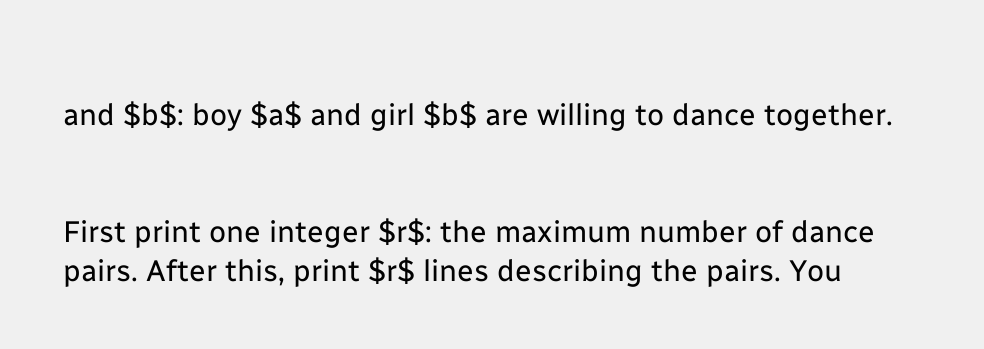and $b$: boy $a$ and girl $b$ are willing to dance together.


First print one integer $r$: the maximum number of dance pairs. After this, print $r$ lines describing the pairs. You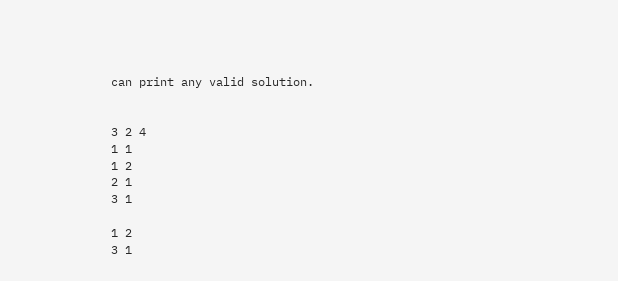can print any valid solution.


3 2 4
1 1
1 2
2 1
3 1

1 2
3 1